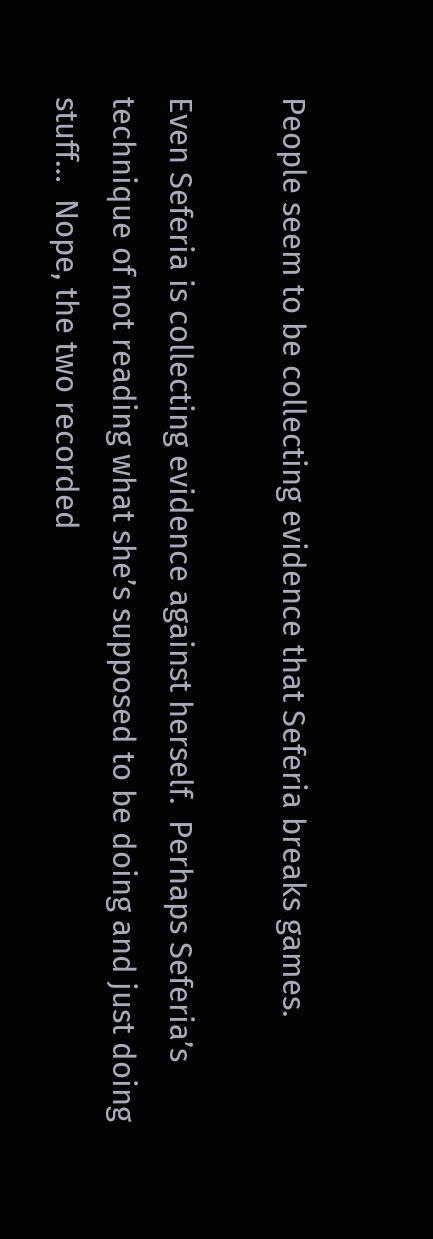People seem to be collecting evidence that Seferia breaks games.

Even Seferia is collecting evidence against herself.  Perhaps Seferia’s technique of not reading what she’s supposed to be doing and just doing stuff…  Nope, the two recorded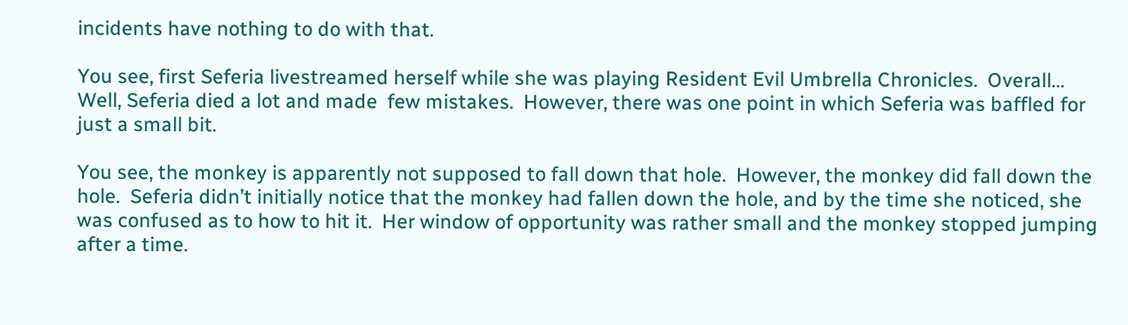incidents have nothing to do with that.

You see, first Seferia livestreamed herself while she was playing Resident Evil Umbrella Chronicles.  Overall…   Well, Seferia died a lot and made  few mistakes.  However, there was one point in which Seferia was baffled for just a small bit.

You see, the monkey is apparently not supposed to fall down that hole.  However, the monkey did fall down the hole.  Seferia didn’t initially notice that the monkey had fallen down the hole, and by the time she noticed, she was confused as to how to hit it.  Her window of opportunity was rather small and the monkey stopped jumping after a time.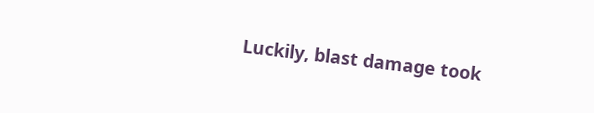Luckily, blast damage took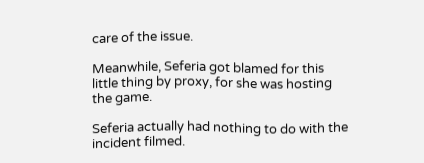care of the issue.

Meanwhile, Seferia got blamed for this little thing by proxy, for she was hosting the game.

Seferia actually had nothing to do with the incident filmed.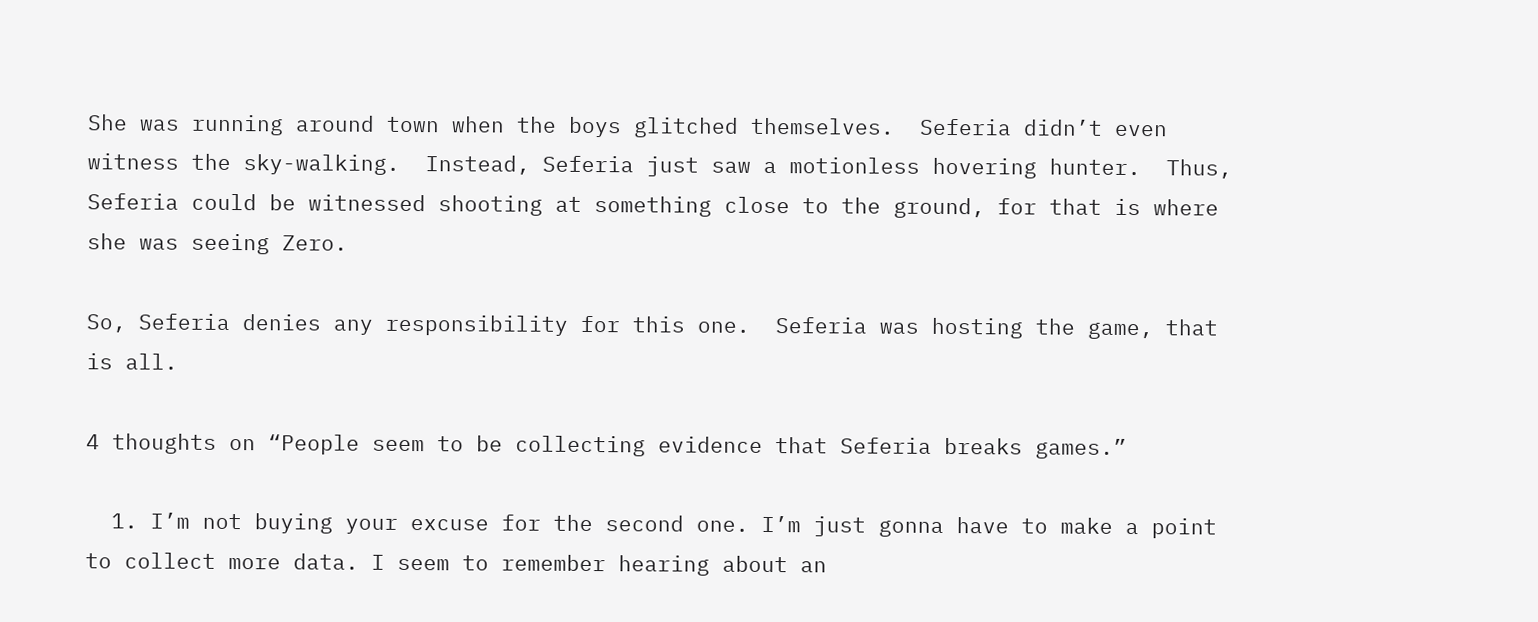She was running around town when the boys glitched themselves.  Seferia didn’t even witness the sky-walking.  Instead, Seferia just saw a motionless hovering hunter.  Thus, Seferia could be witnessed shooting at something close to the ground, for that is where she was seeing Zero.

So, Seferia denies any responsibility for this one.  Seferia was hosting the game, that is all.

4 thoughts on “People seem to be collecting evidence that Seferia breaks games.”

  1. I’m not buying your excuse for the second one. I’m just gonna have to make a point to collect more data. I seem to remember hearing about an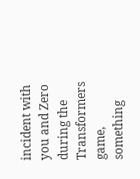incident with you and Zero during the Transformers game, something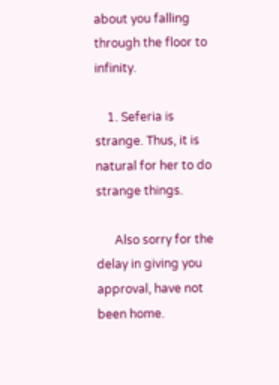about you falling through the floor to infinity.

    1. Seferia is strange. Thus, it is natural for her to do strange things.

      Also sorry for the delay in giving you approval, have not been home.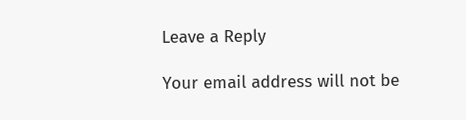Leave a Reply

Your email address will not be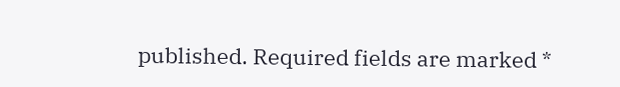published. Required fields are marked *